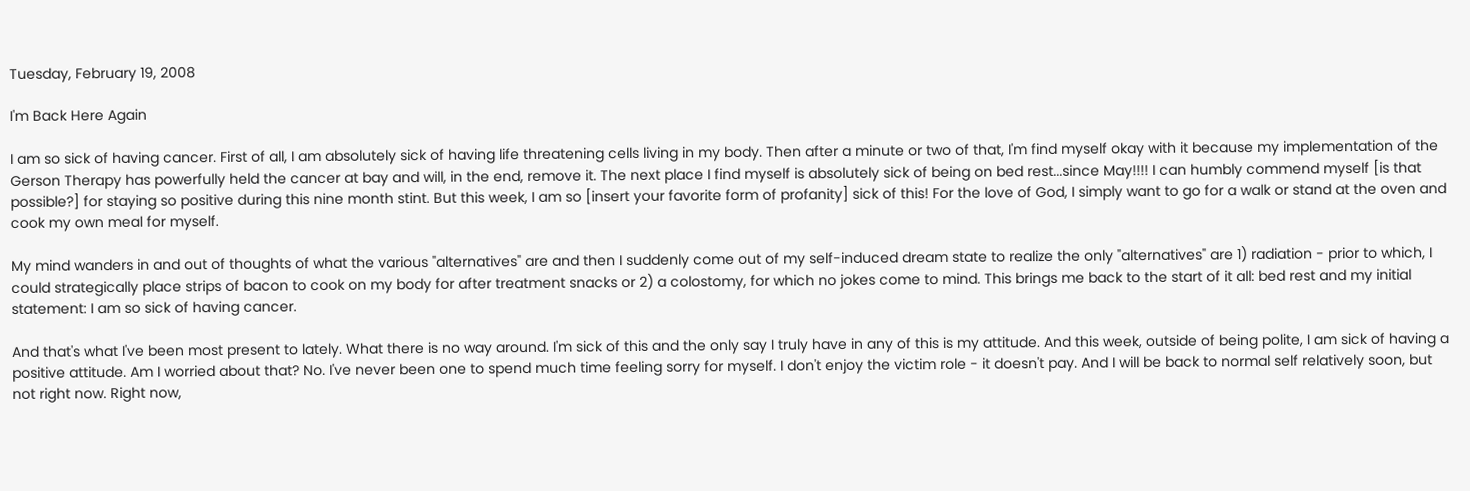Tuesday, February 19, 2008

I'm Back Here Again

I am so sick of having cancer. First of all, I am absolutely sick of having life threatening cells living in my body. Then after a minute or two of that, I'm find myself okay with it because my implementation of the Gerson Therapy has powerfully held the cancer at bay and will, in the end, remove it. The next place I find myself is absolutely sick of being on bed rest...since May!!!! I can humbly commend myself [is that possible?] for staying so positive during this nine month stint. But this week, I am so [insert your favorite form of profanity] sick of this! For the love of God, I simply want to go for a walk or stand at the oven and cook my own meal for myself.

My mind wanders in and out of thoughts of what the various "alternatives" are and then I suddenly come out of my self-induced dream state to realize the only "alternatives" are 1) radiation - prior to which, I could strategically place strips of bacon to cook on my body for after treatment snacks or 2) a colostomy, for which no jokes come to mind. This brings me back to the start of it all: bed rest and my initial statement: I am so sick of having cancer.

And that's what I've been most present to lately. What there is no way around. I'm sick of this and the only say I truly have in any of this is my attitude. And this week, outside of being polite, I am sick of having a positive attitude. Am I worried about that? No. I've never been one to spend much time feeling sorry for myself. I don't enjoy the victim role - it doesn't pay. And I will be back to normal self relatively soon, but not right now. Right now,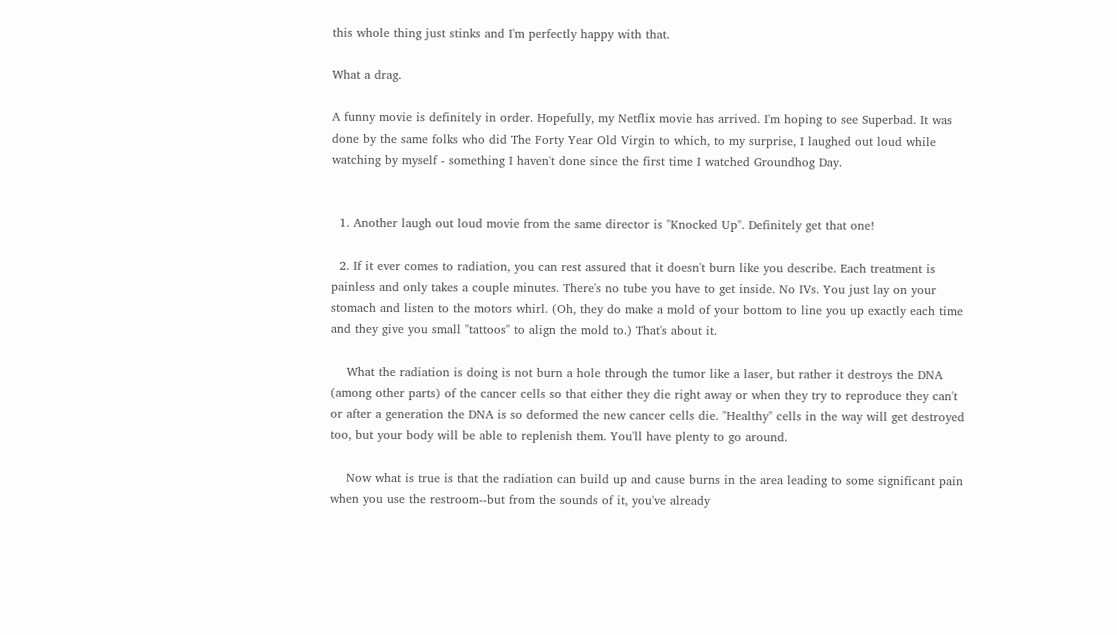this whole thing just stinks and I'm perfectly happy with that.

What a drag.

A funny movie is definitely in order. Hopefully, my Netflix movie has arrived. I'm hoping to see Superbad. It was done by the same folks who did The Forty Year Old Virgin to which, to my surprise, I laughed out loud while watching by myself - something I haven't done since the first time I watched Groundhog Day.


  1. Another laugh out loud movie from the same director is "Knocked Up". Definitely get that one!

  2. If it ever comes to radiation, you can rest assured that it doesn't burn like you describe. Each treatment is painless and only takes a couple minutes. There's no tube you have to get inside. No IVs. You just lay on your stomach and listen to the motors whirl. (Oh, they do make a mold of your bottom to line you up exactly each time and they give you small "tattoos" to align the mold to.) That's about it.

    What the radiation is doing is not burn a hole through the tumor like a laser, but rather it destroys the DNA (among other parts) of the cancer cells so that either they die right away or when they try to reproduce they can't or after a generation the DNA is so deformed the new cancer cells die. "Healthy" cells in the way will get destroyed too, but your body will be able to replenish them. You'll have plenty to go around.

    Now what is true is that the radiation can build up and cause burns in the area leading to some significant pain when you use the restroom--but from the sounds of it, you've already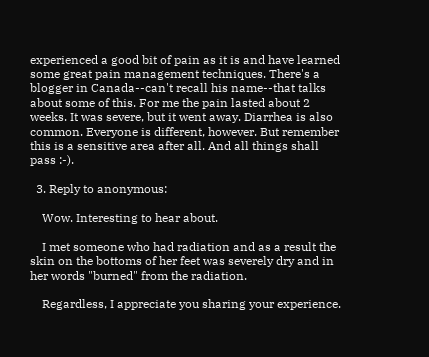experienced a good bit of pain as it is and have learned some great pain management techniques. There's a blogger in Canada--can't recall his name--that talks about some of this. For me the pain lasted about 2 weeks. It was severe, but it went away. Diarrhea is also common. Everyone is different, however. But remember this is a sensitive area after all. And all things shall pass :-).

  3. Reply to anonymous:

    Wow. Interesting to hear about.

    I met someone who had radiation and as a result the skin on the bottoms of her feet was severely dry and in her words "burned" from the radiation.

    Regardless, I appreciate you sharing your experience.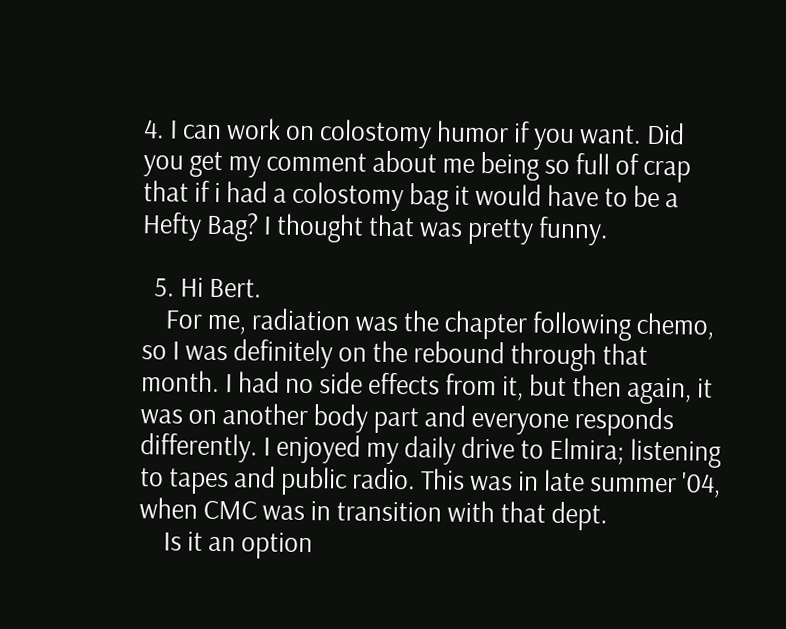4. I can work on colostomy humor if you want. Did you get my comment about me being so full of crap that if i had a colostomy bag it would have to be a Hefty Bag? I thought that was pretty funny.

  5. Hi Bert.
    For me, radiation was the chapter following chemo, so I was definitely on the rebound through that month. I had no side effects from it, but then again, it was on another body part and everyone responds differently. I enjoyed my daily drive to Elmira; listening to tapes and public radio. This was in late summer '04, when CMC was in transition with that dept.
    Is it an option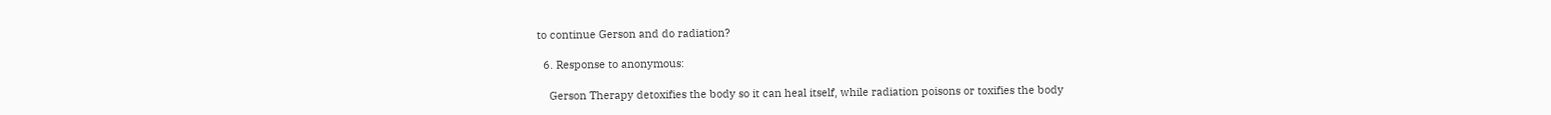to continue Gerson and do radiation?

  6. Response to anonymous:

    Gerson Therapy detoxifies the body so it can heal itself, while radiation poisons or toxifies the body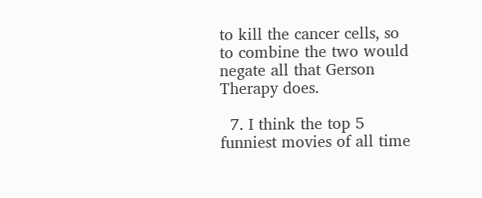to kill the cancer cells, so to combine the two would negate all that Gerson Therapy does.

  7. I think the top 5 funniest movies of all time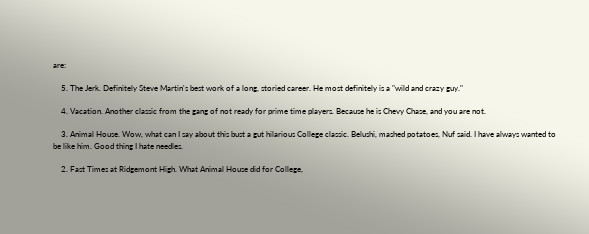are:

    5. The Jerk. Definitely Steve Martin's best work of a long, storied career. He most definitely is a "wild and crazy guy."

    4. Vacation. Another classic from the gang of not ready for prime time players. Because he is Chevy Chase, and you are not.

    3. Animal House. Wow, what can I say about this bust a gut hilarious College classic. Belushi, mashed potatoes, Nuf said. I have always wanted to be like him. Good thing I hate needles.

    2. Fast Times at Ridgemont High. What Animal House did for College,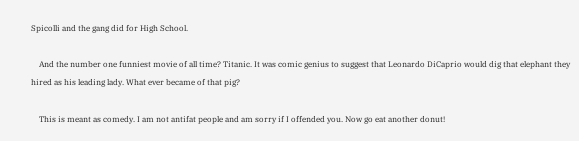Spicolli and the gang did for High School.

    And the number one funniest movie of all time? Titanic. It was comic genius to suggest that Leonardo DiCaprio would dig that elephant they hired as his leading lady. What ever became of that pig?

    This is meant as comedy. I am not antifat people and am sorry if I offended you. Now go eat another donut!